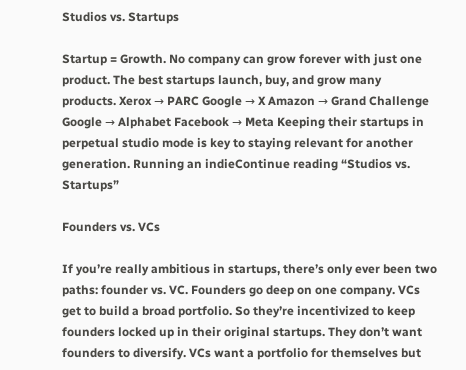Studios vs. Startups

Startup = Growth. No company can grow forever with just one product. The best startups launch, buy, and grow many products. Xerox → PARC Google → X Amazon → Grand Challenge Google → Alphabet Facebook → Meta Keeping their startups in perpetual studio mode is key to staying relevant for another generation. Running an indieContinue reading “Studios vs. Startups”

Founders vs. VCs

If you’re really ambitious in startups, there’s only ever been two paths: founder vs. VC. Founders go deep on one company. VCs get to build a broad portfolio. So they’re incentivized to keep founders locked up in their original startups. They don’t want founders to diversify. VCs want a portfolio for themselves but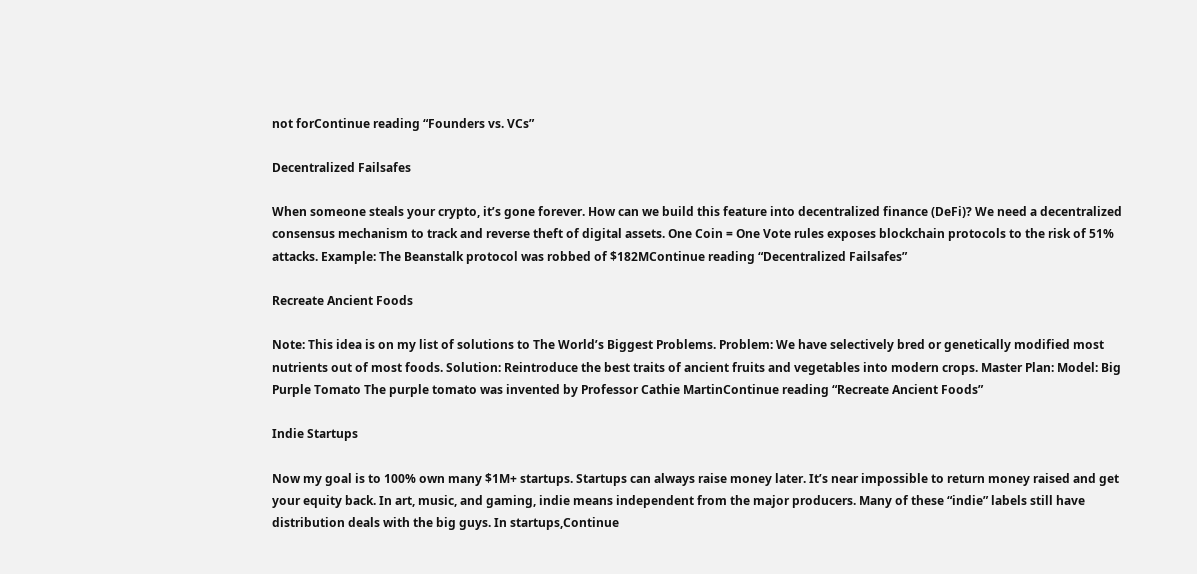not forContinue reading “Founders vs. VCs”

Decentralized Failsafes

When someone steals your crypto, it’s gone forever. How can we build this feature into decentralized finance (DeFi)? We need a decentralized consensus mechanism to track and reverse theft of digital assets. One Coin = One Vote rules exposes blockchain protocols to the risk of 51% attacks. Example: The Beanstalk protocol was robbed of $182MContinue reading “Decentralized Failsafes”

Recreate Ancient Foods

Note: This idea is on my list of solutions to The World’s Biggest Problems. Problem: We have selectively bred or genetically modified most nutrients out of most foods. Solution: Reintroduce the best traits of ancient fruits and vegetables into modern crops. Master Plan: Model: Big Purple Tomato The purple tomato was invented by Professor Cathie MartinContinue reading “Recreate Ancient Foods”

Indie Startups

Now my goal is to 100% own many $1M+ startups. Startups can always raise money later. It’s near impossible to return money raised and get your equity back. In art, music, and gaming, indie means independent from the major producers. Many of these “indie” labels still have distribution deals with the big guys. In startups,Continue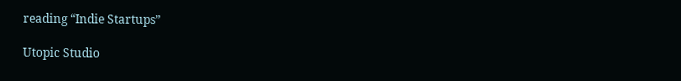reading “Indie Startups”

Utopic Studio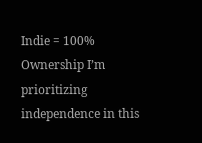Indie = 100% Ownership I’m prioritizing independence in this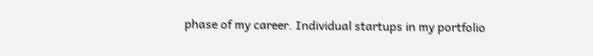phase of my career. Individual startups in my portfolio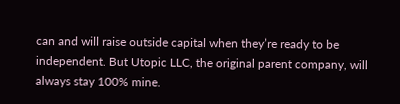can and will raise outside capital when they’re ready to be independent. But Utopic LLC, the original parent company, will always stay 100% mine.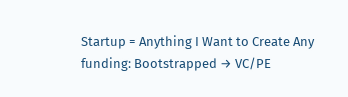Startup = Anything I Want to Create Any funding: Bootstrapped → VC/PE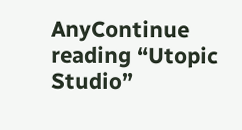AnyContinue reading “Utopic Studio”